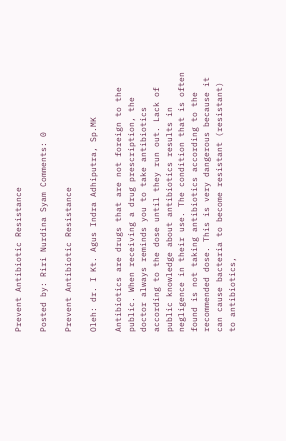Prevent Antibiotic Resistance

Posted by: Riri Nurdina Syam Comments: 0

Prevent Antibiotic Resistance

Oleh: dr. I Kt. Agus Indra Adhiputra, Sp.MK

Antibiotics are drugs that are not foreign to the public. When receiving a drug prescription, the doctor always reminds you to take antibiotics according to the dose until they run out. Lack of public knowledge about antibiotics results in negligence in their use. The condition that is often found is not taking antibiotics according to the recommended dose. This is very dangerous because it can cause bacteria to become resistant (resistant) to antibiotics,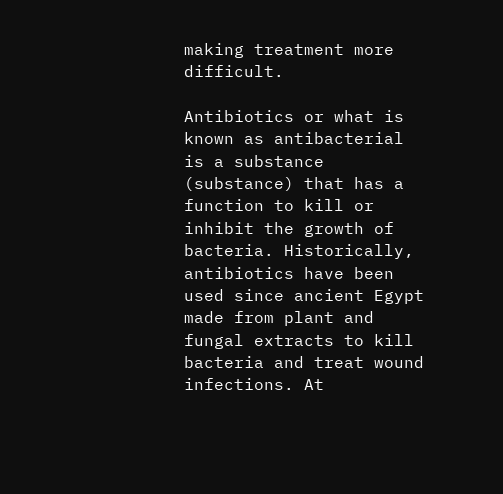making treatment more difficult.

Antibiotics or what is known as antibacterial is a substance (substance) that has a function to kill or inhibit the growth of bacteria. Historically, antibiotics have been used since ancient Egypt made from plant and fungal extracts to kill bacteria and treat wound infections. At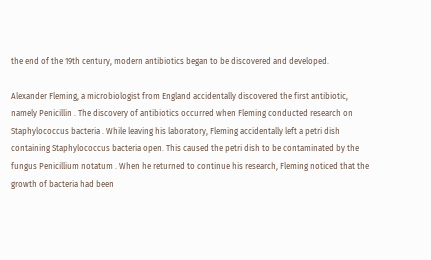the end of the 19th century, modern antibiotics began to be discovered and developed.

Alexander Fleming, a microbiologist from England accidentally discovered the first antibiotic, namely Penicillin . The discovery of antibiotics occurred when Fleming conducted research on Staphylococcus bacteria . While leaving his laboratory, Fleming accidentally left a petri dish containing Staphylococcus bacteria open. This caused the petri dish to be contaminated by the fungus Penicillium notatum . When he returned to continue his research, Fleming noticed that the growth of bacteria had been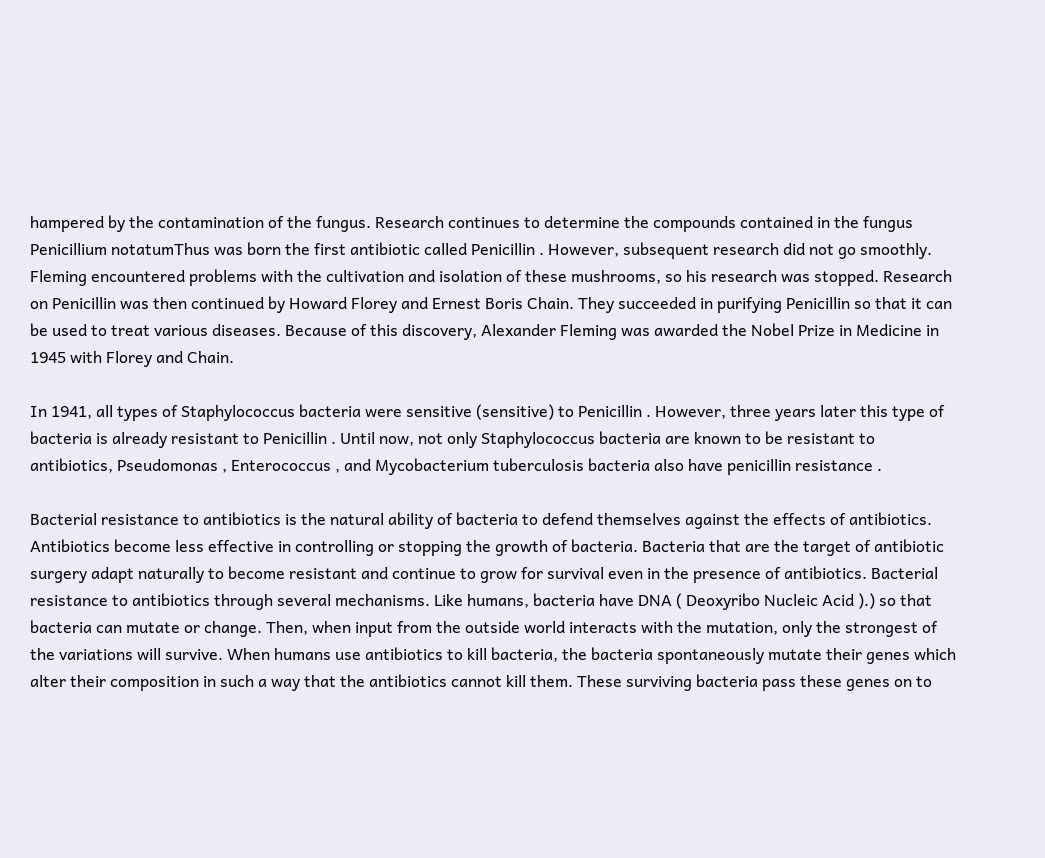hampered by the contamination of the fungus. Research continues to determine the compounds contained in the fungus Penicillium notatumThus was born the first antibiotic called Penicillin . However, subsequent research did not go smoothly. Fleming encountered problems with the cultivation and isolation of these mushrooms, so his research was stopped. Research on Penicillin was then continued by Howard Florey and Ernest Boris Chain. They succeeded in purifying Penicillin so that it can be used to treat various diseases. Because of this discovery, Alexander Fleming was awarded the Nobel Prize in Medicine in 1945 with Florey and Chain.

In 1941, all types of Staphylococcus bacteria were sensitive (sensitive) to Penicillin . However, three years later this type of bacteria is already resistant to Penicillin . Until now, not only Staphylococcus bacteria are known to be resistant to antibiotics, Pseudomonas , Enterococcus , and Mycobacterium tuberculosis bacteria also have penicillin resistance .

Bacterial resistance to antibiotics is the natural ability of bacteria to defend themselves against the effects of antibiotics. Antibiotics become less effective in controlling or stopping the growth of bacteria. Bacteria that are the target of antibiotic surgery adapt naturally to become resistant and continue to grow for survival even in the presence of antibiotics. Bacterial resistance to antibiotics through several mechanisms. Like humans, bacteria have DNA ( Deoxyribo Nucleic Acid ).) so that bacteria can mutate or change. Then, when input from the outside world interacts with the mutation, only the strongest of the variations will survive. When humans use antibiotics to kill bacteria, the bacteria spontaneously mutate their genes which alter their composition in such a way that the antibiotics cannot kill them. These surviving bacteria pass these genes on to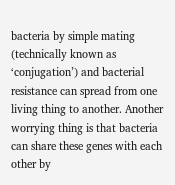bacteria by simple mating (technically known as ‘conjugation’) and bacterial resistance can spread from one living thing to another. Another worrying thing is that bacteria can share these genes with each other by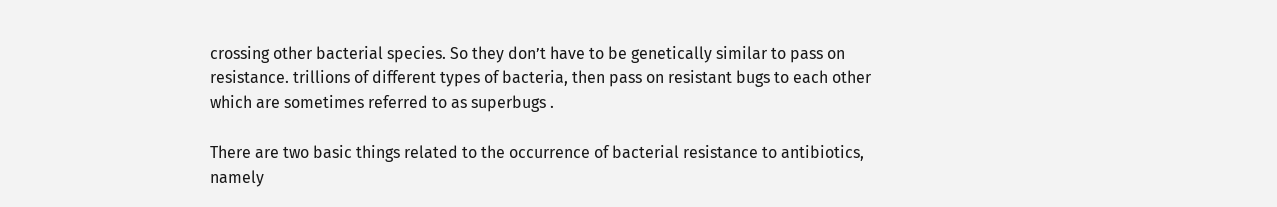crossing other bacterial species. So they don’t have to be genetically similar to pass on resistance. trillions of different types of bacteria, then pass on resistant bugs to each other which are sometimes referred to as superbugs .

There are two basic things related to the occurrence of bacterial resistance to antibiotics, namely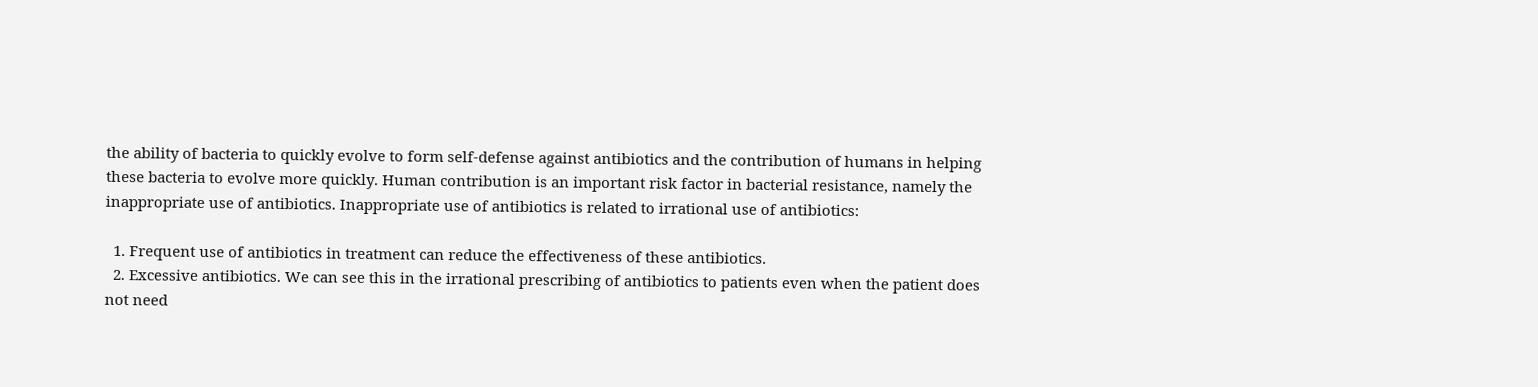the ability of bacteria to quickly evolve to form self-defense against antibiotics and the contribution of humans in helping these bacteria to evolve more quickly. Human contribution is an important risk factor in bacterial resistance, namely the inappropriate use of antibiotics. Inappropriate use of antibiotics is related to irrational use of antibiotics:

  1. Frequent use of antibiotics in treatment can reduce the effectiveness of these antibiotics.
  2. Excessive antibiotics. We can see this in the irrational prescribing of antibiotics to patients even when the patient does not need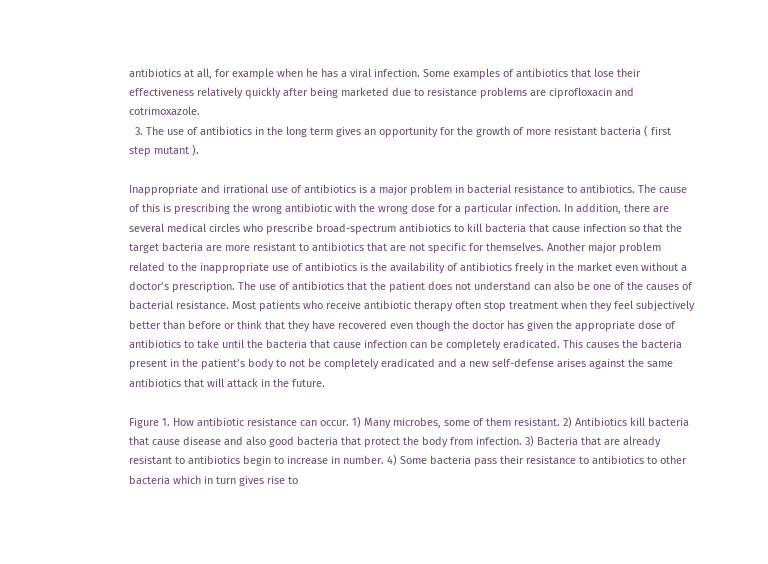antibiotics at all, for example when he has a viral infection. Some examples of antibiotics that lose their effectiveness relatively quickly after being marketed due to resistance problems are ciprofloxacin and cotrimoxazole.
  3. The use of antibiotics in the long term gives an opportunity for the growth of more resistant bacteria ( first step mutant ).

Inappropriate and irrational use of antibiotics is a major problem in bacterial resistance to antibiotics. The cause of this is prescribing the wrong antibiotic with the wrong dose for a particular infection. In addition, there are several medical circles who prescribe broad-spectrum antibiotics to kill bacteria that cause infection so that the target bacteria are more resistant to antibiotics that are not specific for themselves. Another major problem related to the inappropriate use of antibiotics is the availability of antibiotics freely in the market even without a doctor’s prescription. The use of antibiotics that the patient does not understand can also be one of the causes of bacterial resistance. Most patients who receive antibiotic therapy often stop treatment when they feel subjectively better than before or think that they have recovered even though the doctor has given the appropriate dose of antibiotics to take until the bacteria that cause infection can be completely eradicated. This causes the bacteria present in the patient’s body to not be completely eradicated and a new self-defense arises against the same antibiotics that will attack in the future.

Figure 1. How antibiotic resistance can occur. 1) Many microbes, some of them resistant. 2) Antibiotics kill bacteria that cause disease and also good bacteria that protect the body from infection. 3) Bacteria that are already resistant to antibiotics begin to increase in number. 4) Some bacteria pass their resistance to antibiotics to other bacteria which in turn gives rise to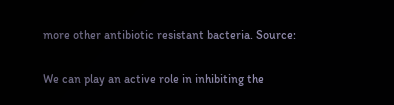more other antibiotic resistant bacteria. Source:

We can play an active role in inhibiting the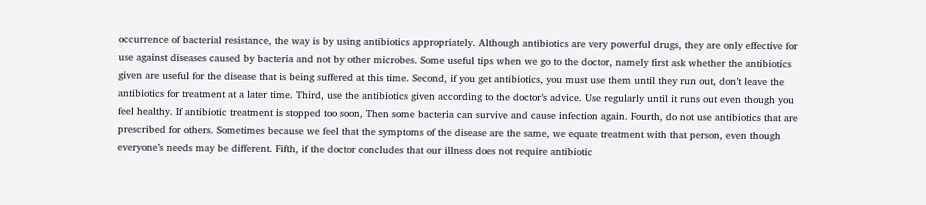occurrence of bacterial resistance, the way is by using antibiotics appropriately. Although antibiotics are very powerful drugs, they are only effective for use against diseases caused by bacteria and not by other microbes. Some useful tips when we go to the doctor, namely first ask whether the antibiotics given are useful for the disease that is being suffered at this time. Second, if you get antibiotics, you must use them until they run out, don’t leave the antibiotics for treatment at a later time. Third, use the antibiotics given according to the doctor’s advice. Use regularly until it runs out even though you feel healthy. If antibiotic treatment is stopped too soon, Then some bacteria can survive and cause infection again. Fourth, do not use antibiotics that are prescribed for others. Sometimes because we feel that the symptoms of the disease are the same, we equate treatment with that person, even though everyone’s needs may be different. Fifth, if the doctor concludes that our illness does not require antibiotic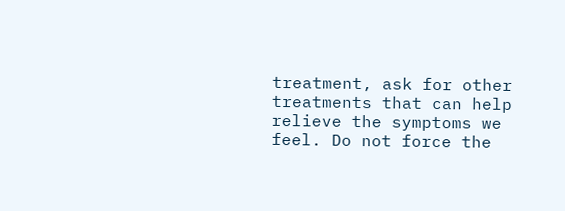treatment, ask for other treatments that can help relieve the symptoms we feel. Do not force the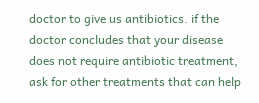doctor to give us antibiotics. if the doctor concludes that your disease does not require antibiotic treatment, ask for other treatments that can help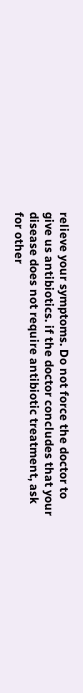relieve your symptoms. Do not force the doctor to give us antibiotics. if the doctor concludes that your disease does not require antibiotic treatment, ask for other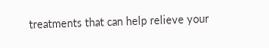treatments that can help relieve your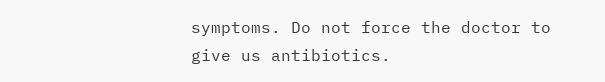symptoms. Do not force the doctor to give us antibiotics.